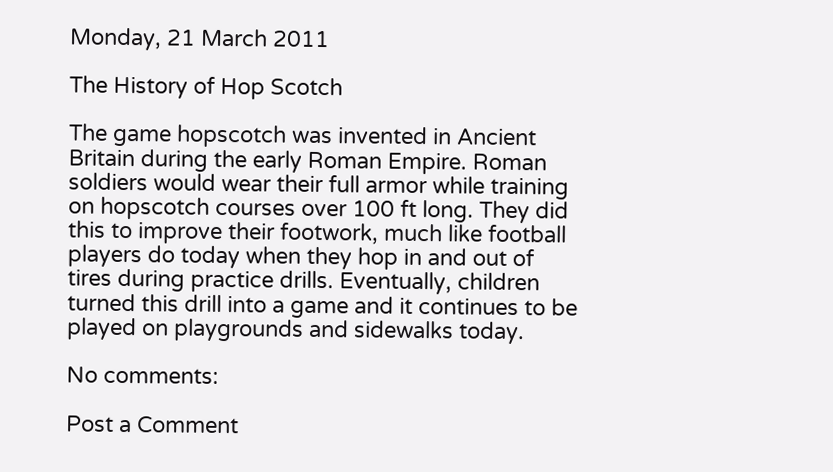Monday, 21 March 2011

The History of Hop Scotch

The game hopscotch was invented in Ancient Britain during the early Roman Empire. Roman soldiers would wear their full armor while training on hopscotch courses over 100 ft long. They did this to improve their footwork, much like football players do today when they hop in and out of tires during practice drills. Eventually, children turned this drill into a game and it continues to be played on playgrounds and sidewalks today.

No comments:

Post a Comment